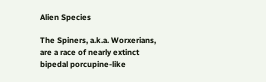Alien Species

The Spiners, a.k.a. Worxerians, are a race of nearly extinct bipedal porcupine-like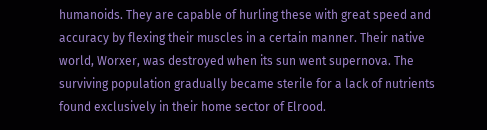humanoids. They are capable of hurling these with great speed and accuracy by flexing their muscles in a certain manner. Their native world, Worxer, was destroyed when its sun went supernova. The surviving population gradually became sterile for a lack of nutrients found exclusively in their home sector of Elrood.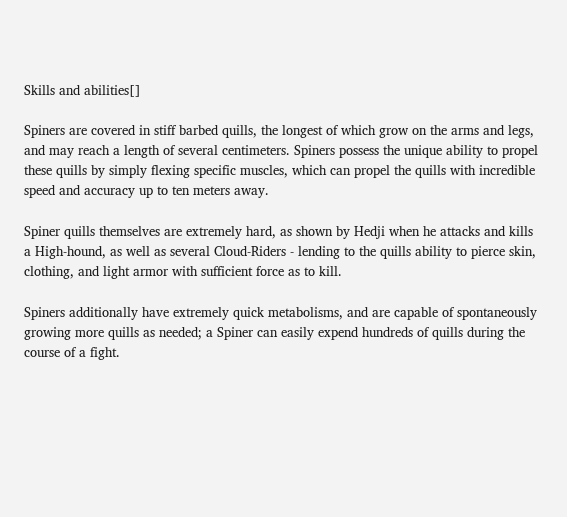Skills and abilities[]

Spiners are covered in stiff barbed quills, the longest of which grow on the arms and legs, and may reach a length of several centimeters. Spiners possess the unique ability to propel these quills by simply flexing specific muscles, which can propel the quills with incredible speed and accuracy up to ten meters away.

Spiner quills themselves are extremely hard, as shown by Hedji when he attacks and kills a High-hound, as well as several Cloud-Riders - lending to the quills ability to pierce skin, clothing, and light armor with sufficient force as to kill.

Spiners additionally have extremely quick metabolisms, and are capable of spontaneously growing more quills as needed; a Spiner can easily expend hundreds of quills during the course of a fight.